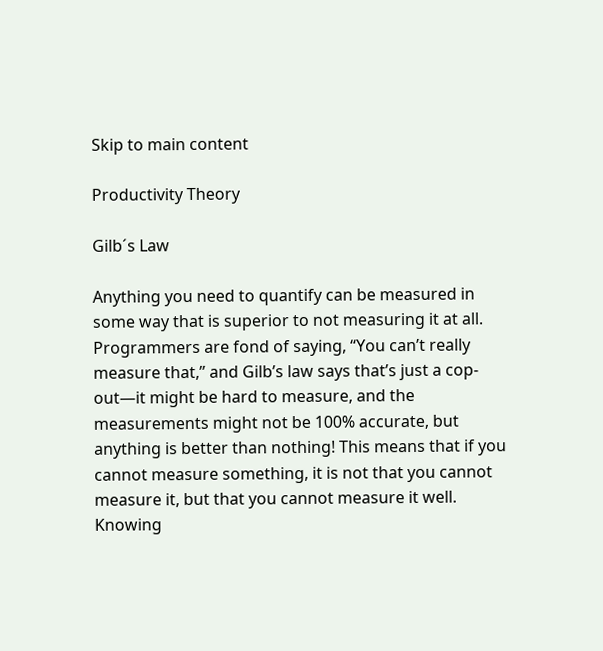Skip to main content

Productivity Theory

Gilb´s Law

Anything you need to quantify can be measured in some way that is superior to not measuring it at all. Programmers are fond of saying, “You can’t really measure that,” and Gilb’s law says that’s just a cop-out—it might be hard to measure, and the measurements might not be 100% accurate, but anything is better than nothing! This means that if you cannot measure something, it is not that you cannot measure it, but that you cannot measure it well. Knowing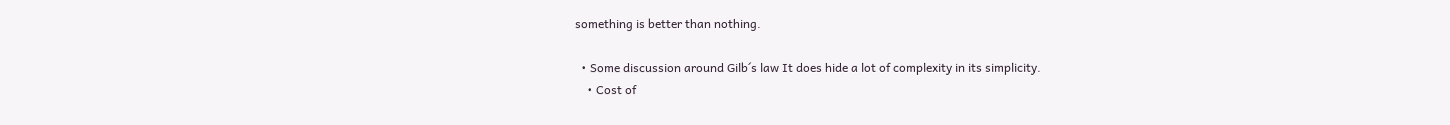something is better than nothing.

  • Some discussion around Gilb´s law It does hide a lot of complexity in its simplicity.
    • Cost of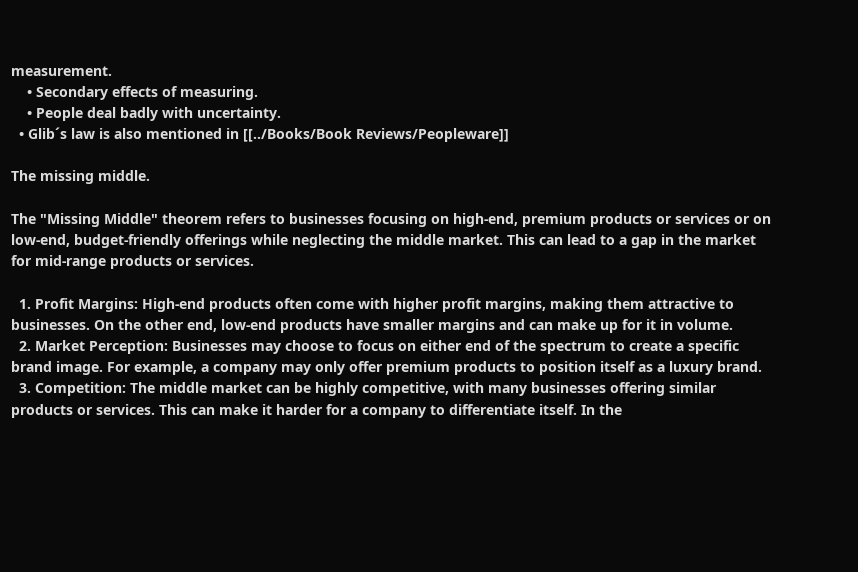measurement.
    • Secondary effects of measuring.
    • People deal badly with uncertainty.
  • Glib´s law is also mentioned in [[../Books/Book Reviews/Peopleware]]

The missing middle.

The "Missing Middle" theorem refers to businesses focusing on high-end, premium products or services or on low-end, budget-friendly offerings while neglecting the middle market. This can lead to a gap in the market for mid-range products or services.

  1. Profit Margins: High-end products often come with higher profit margins, making them attractive to businesses. On the other end, low-end products have smaller margins and can make up for it in volume.
  2. Market Perception: Businesses may choose to focus on either end of the spectrum to create a specific brand image. For example, a company may only offer premium products to position itself as a luxury brand.
  3. Competition: The middle market can be highly competitive, with many businesses offering similar products or services. This can make it harder for a company to differentiate itself. In the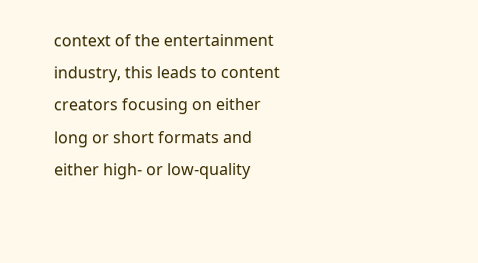context of the entertainment industry, this leads to content creators focusing on either long or short formats and either high- or low-quality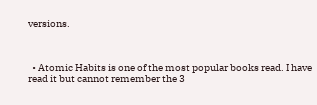versions.



  • Atomic Habits is one of the most popular books read. I have read it but cannot remember the 3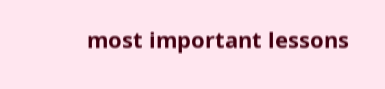most important lessons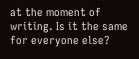at the moment of writing. Is it the same for everyone else?